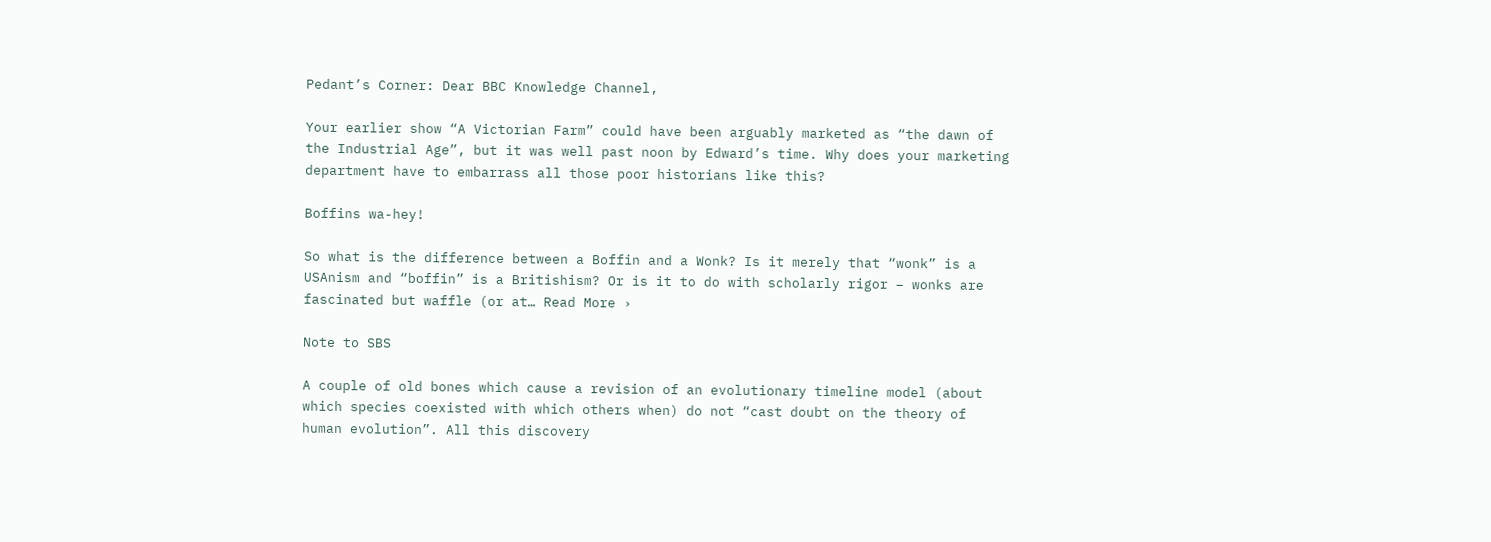Pedant’s Corner: Dear BBC Knowledge Channel,

Your earlier show “A Victorian Farm” could have been arguably marketed as “the dawn of the Industrial Age”, but it was well past noon by Edward’s time. Why does your marketing department have to embarrass all those poor historians like this?

Boffins wa-hey!

So what is the difference between a Boffin and a Wonk? Is it merely that “wonk” is a USAnism and “boffin” is a Britishism? Or is it to do with scholarly rigor – wonks are fascinated but waffle (or at… Read More ›

Note to SBS

A couple of old bones which cause a revision of an evolutionary timeline model (about which species coexisted with which others when) do not “cast doubt on the theory of human evolution”. All this discovery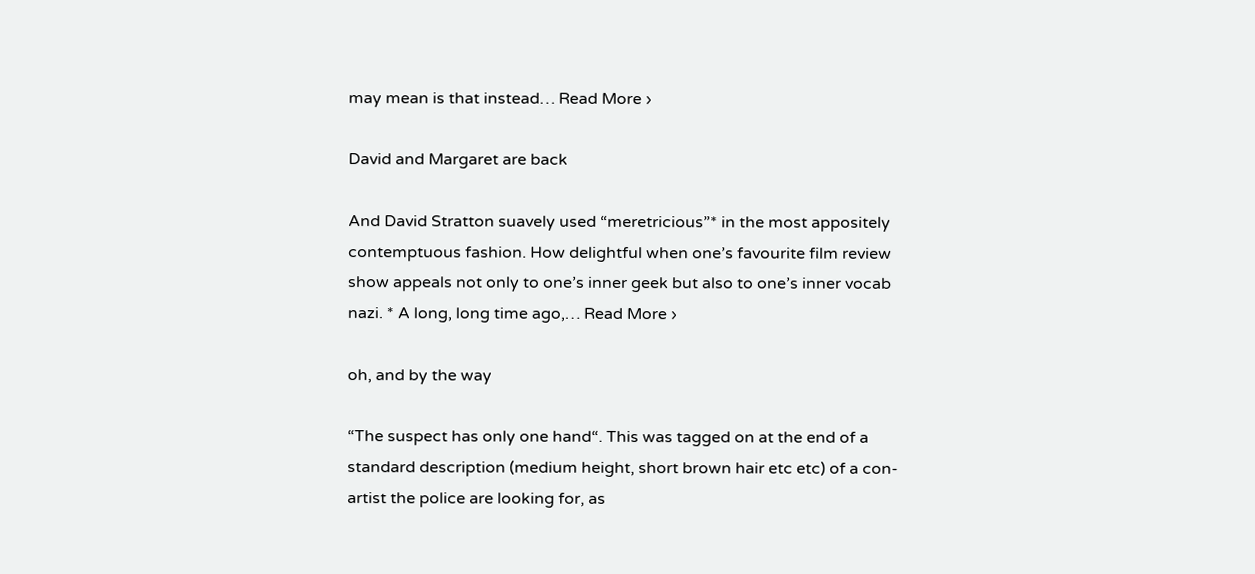may mean is that instead… Read More ›

David and Margaret are back

And David Stratton suavely used “meretricious”* in the most appositely contemptuous fashion. How delightful when one’s favourite film review show appeals not only to one’s inner geek but also to one’s inner vocab nazi. * A long, long time ago,… Read More ›

oh, and by the way

“The suspect has only one hand“. This was tagged on at the end of a standard description (medium height, short brown hair etc etc) of a con-artist the police are looking for, as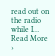read out on the radio while I… Read More ›